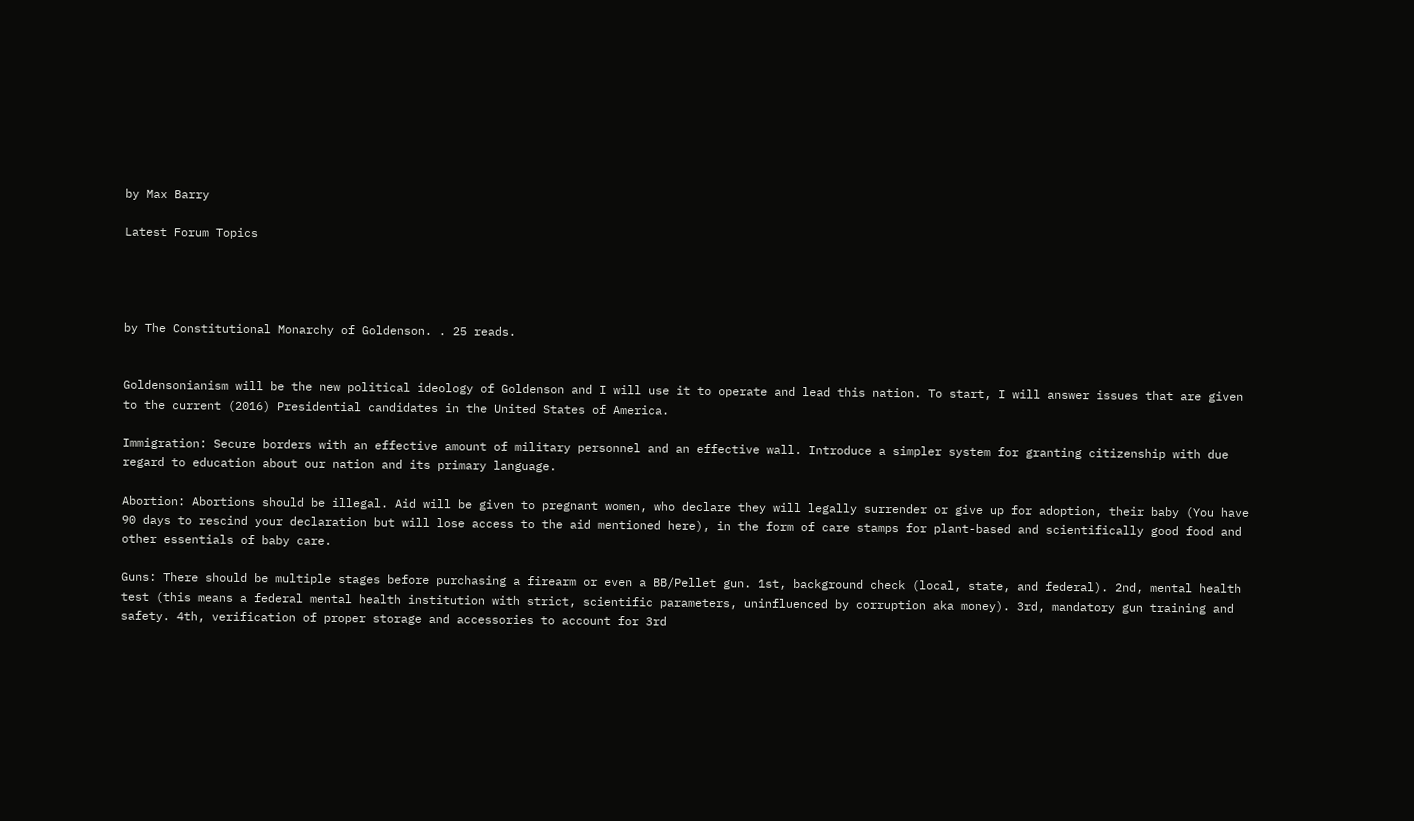by Max Barry

Latest Forum Topics




by The Constitutional Monarchy of Goldenson. . 25 reads.


Goldensonianism will be the new political ideology of Goldenson and I will use it to operate and lead this nation. To start, I will answer issues that are given to the current (2016) Presidential candidates in the United States of America.

Immigration: Secure borders with an effective amount of military personnel and an effective wall. Introduce a simpler system for granting citizenship with due regard to education about our nation and its primary language.

Abortion: Abortions should be illegal. Aid will be given to pregnant women, who declare they will legally surrender or give up for adoption, their baby (You have 90 days to rescind your declaration but will lose access to the aid mentioned here), in the form of care stamps for plant-based and scientifically good food and other essentials of baby care.

Guns: There should be multiple stages before purchasing a firearm or even a BB/Pellet gun. 1st, background check (local, state, and federal). 2nd, mental health test (this means a federal mental health institution with strict, scientific parameters, uninfluenced by corruption aka money). 3rd, mandatory gun training and safety. 4th, verification of proper storage and accessories to account for 3rd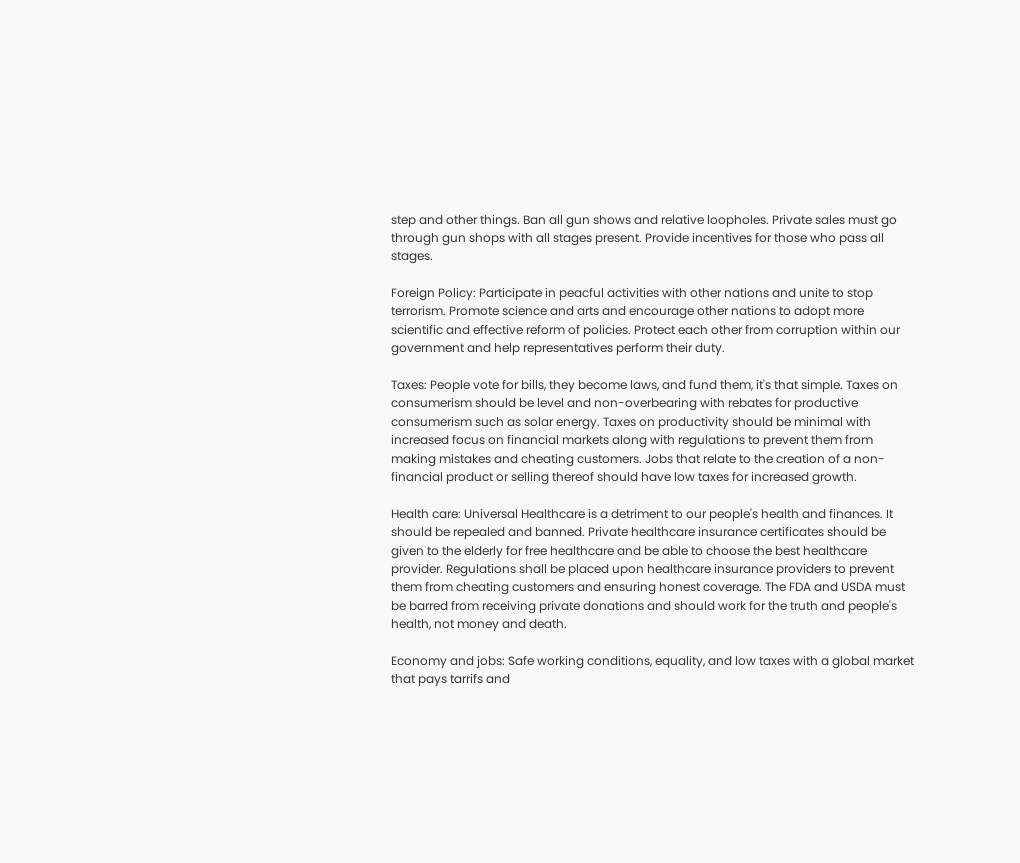step and other things. Ban all gun shows and relative loopholes. Private sales must go through gun shops with all stages present. Provide incentives for those who pass all stages.

Foreign Policy: Participate in peacful activities with other nations and unite to stop terrorism. Promote science and arts and encourage other nations to adopt more scientific and effective reform of policies. Protect each other from corruption within our government and help representatives perform their duty.

Taxes: People vote for bills, they become laws, and fund them, it's that simple. Taxes on consumerism should be level and non-overbearing with rebates for productive consumerism such as solar energy. Taxes on productivity should be minimal with increased focus on financial markets along with regulations to prevent them from making mistakes and cheating customers. Jobs that relate to the creation of a non-financial product or selling thereof should have low taxes for increased growth.

Health care: Universal Healthcare is a detriment to our people's health and finances. It should be repealed and banned. Private healthcare insurance certificates should be given to the elderly for free healthcare and be able to choose the best healthcare provider. Regulations shall be placed upon healthcare insurance providers to prevent them from cheating customers and ensuring honest coverage. The FDA and USDA must be barred from receiving private donations and should work for the truth and people's health, not money and death.

Economy and jobs: Safe working conditions, equality, and low taxes with a global market that pays tarrifs and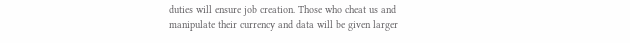duties will ensure job creation. Those who cheat us and manipulate their currency and data will be given larger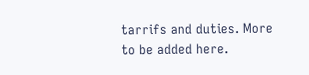tarrifs and duties. More to be added here.